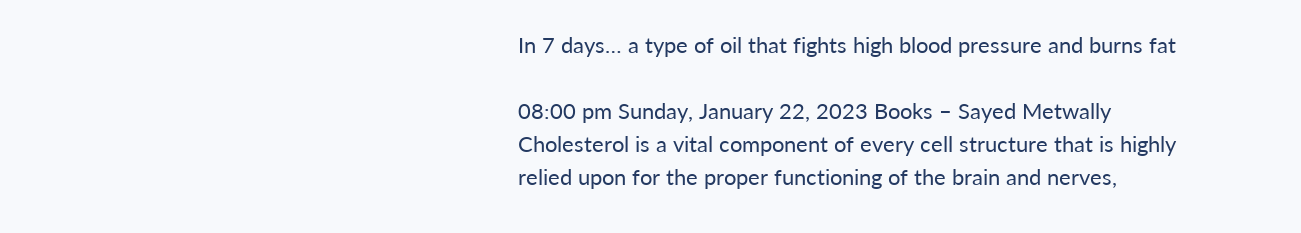In 7 days… a type of oil that fights high blood pressure and burns fat

08:00 pm Sunday, January 22, 2023 Books – Sayed Metwally Cholesterol is a vital component of every cell structure that is highly relied upon for the proper functioning of the brain and nerves,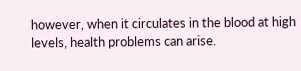however, when it circulates in the blood at high levels, health problems can arise.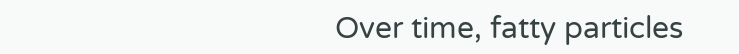Over time, fatty particles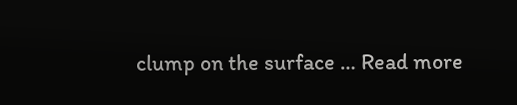clump on the surface … Read more